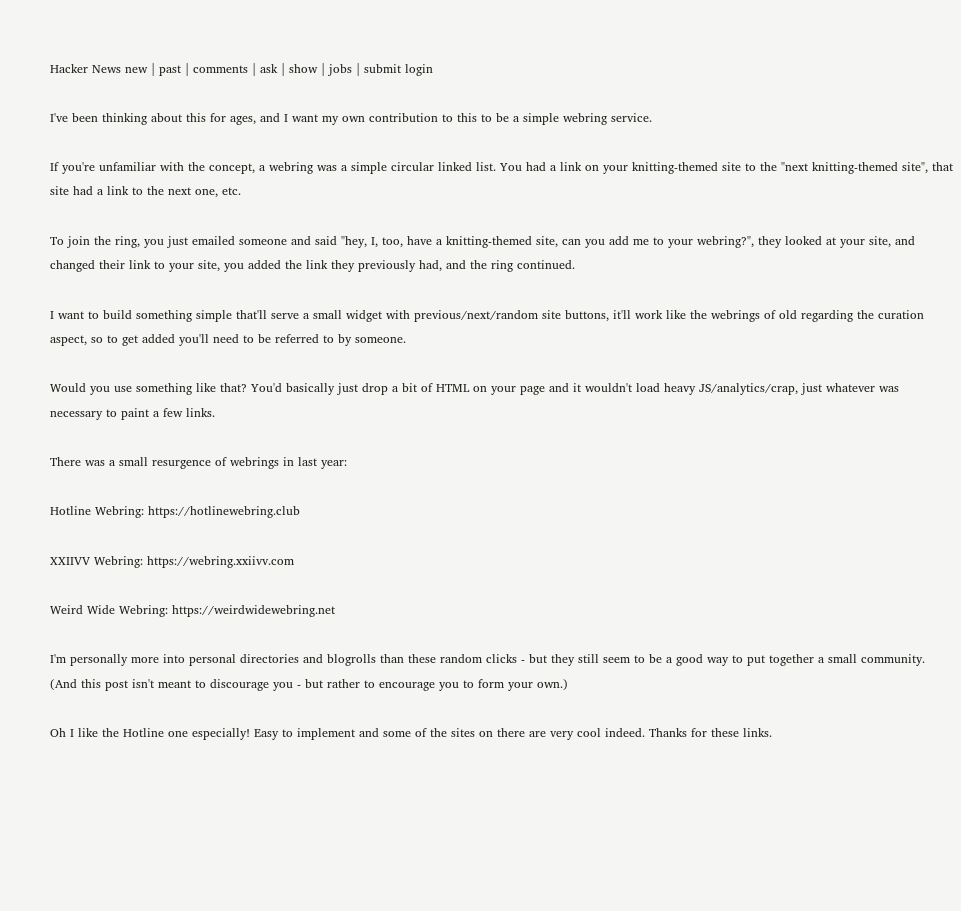Hacker News new | past | comments | ask | show | jobs | submit login

I've been thinking about this for ages, and I want my own contribution to this to be a simple webring service.

If you're unfamiliar with the concept, a webring was a simple circular linked list. You had a link on your knitting-themed site to the "next knitting-themed site", that site had a link to the next one, etc.

To join the ring, you just emailed someone and said "hey, I, too, have a knitting-themed site, can you add me to your webring?", they looked at your site, and changed their link to your site, you added the link they previously had, and the ring continued.

I want to build something simple that'll serve a small widget with previous/next/random site buttons, it'll work like the webrings of old regarding the curation aspect, so to get added you'll need to be referred to by someone.

Would you use something like that? You'd basically just drop a bit of HTML on your page and it wouldn't load heavy JS/analytics/crap, just whatever was necessary to paint a few links.

There was a small resurgence of webrings in last year:

Hotline Webring: https://hotlinewebring.club

XXIIVV Webring: https://webring.xxiivv.com

Weird Wide Webring: https://weirdwidewebring.net

I'm personally more into personal directories and blogrolls than these random clicks - but they still seem to be a good way to put together a small community. (And this post isn't meant to discourage you - but rather to encourage you to form your own.)

Oh I like the Hotline one especially! Easy to implement and some of the sites on there are very cool indeed. Thanks for these links.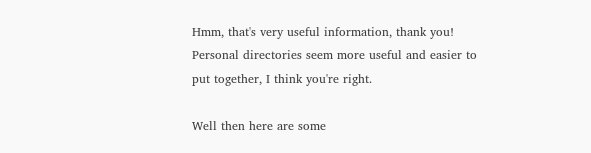Hmm, that's very useful information, thank you! Personal directories seem more useful and easier to put together, I think you're right.

Well then here are some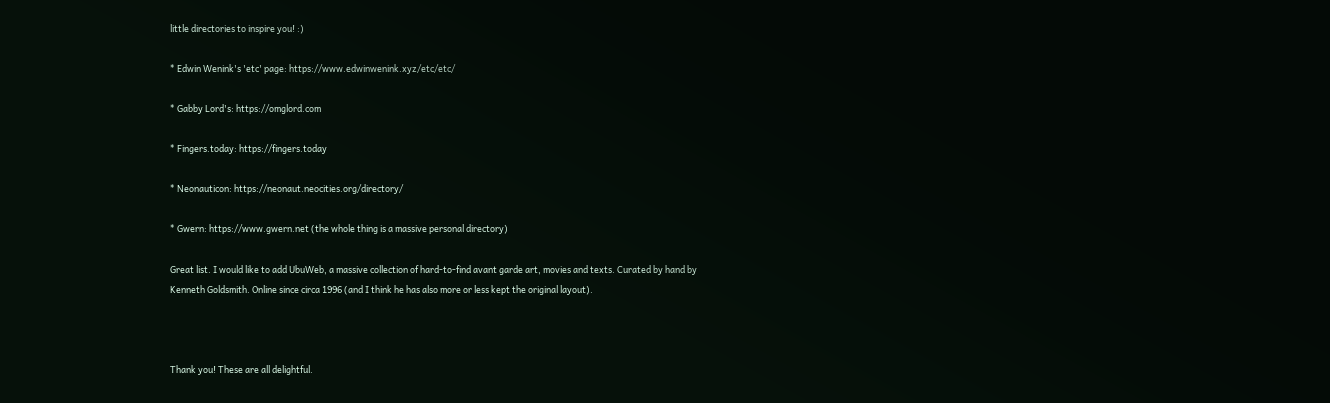little directories to inspire you! :)

* Edwin Wenink's 'etc' page: https://www.edwinwenink.xyz/etc/etc/

* Gabby Lord's: https://omglord.com

* Fingers.today: https://fingers.today

* Neonauticon: https://neonaut.neocities.org/directory/

* Gwern: https://www.gwern.net (the whole thing is a massive personal directory)

Great list. I would like to add UbuWeb, a massive collection of hard-to-find avant garde art, movies and texts. Curated by hand by Kenneth Goldsmith. Online since circa 1996 (and I think he has also more or less kept the original layout).



Thank you! These are all delightful.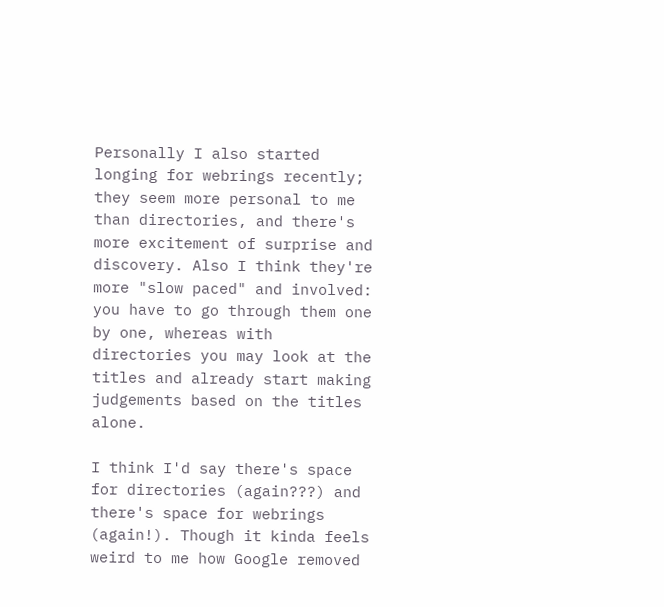Personally I also started longing for webrings recently; they seem more personal to me than directories, and there's more excitement of surprise and discovery. Also I think they're more "slow paced" and involved: you have to go through them one by one, whereas with directories you may look at the titles and already start making judgements based on the titles alone.

I think I'd say there's space for directories (again???) and there's space for webrings (again!). Though it kinda feels weird to me how Google removed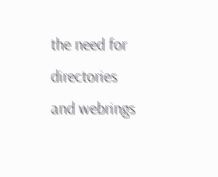the need for directories and webrings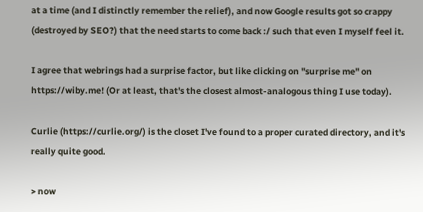at a time (and I distinctly remember the relief), and now Google results got so crappy (destroyed by SEO?) that the need starts to come back :/ such that even I myself feel it.

I agree that webrings had a surprise factor, but like clicking on "surprise me" on https://wiby.me! (Or at least, that's the closest almost-analogous thing I use today).

Curlie (https://curlie.org/) is the closet I've found to a proper curated directory, and it's really quite good.

> now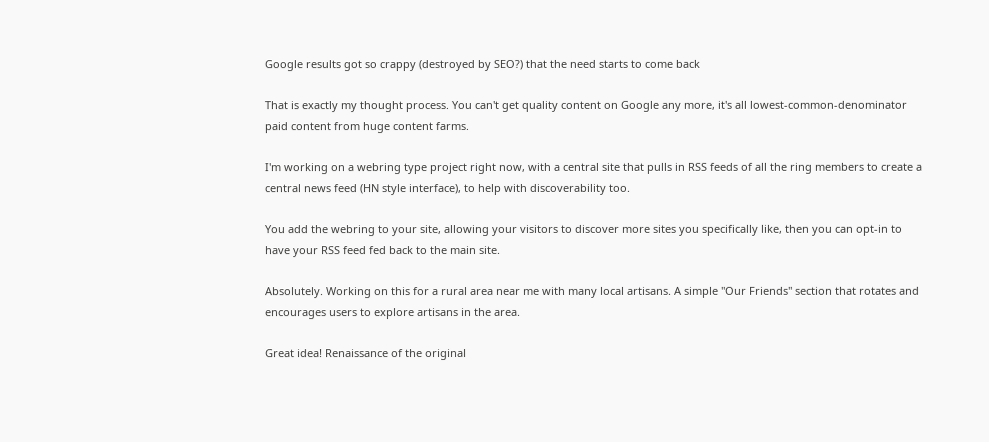Google results got so crappy (destroyed by SEO?) that the need starts to come back

That is exactly my thought process. You can't get quality content on Google any more, it's all lowest-common-denominator paid content from huge content farms.

I'm working on a webring type project right now, with a central site that pulls in RSS feeds of all the ring members to create a central news feed (HN style interface), to help with discoverability too.

You add the webring to your site, allowing your visitors to discover more sites you specifically like, then you can opt-in to have your RSS feed fed back to the main site.

Absolutely. Working on this for a rural area near me with many local artisans. A simple "Our Friends" section that rotates and encourages users to explore artisans in the area.

Great idea! Renaissance of the original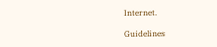Internet.

Guidelines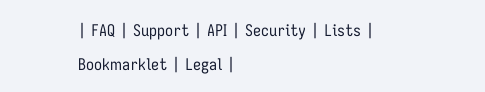| FAQ | Support | API | Security | Lists | Bookmarklet | Legal |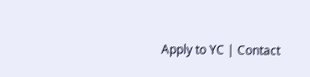Apply to YC | Contact